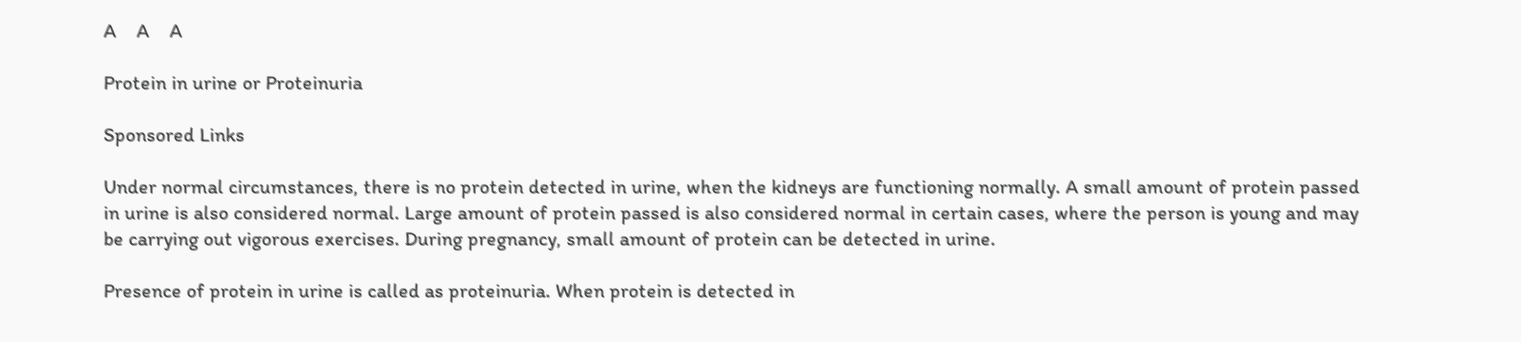A    A    A

Protein in urine or Proteinuria

Sponsored Links

Under normal circumstances, there is no protein detected in urine, when the kidneys are functioning normally. A small amount of protein passed in urine is also considered normal. Large amount of protein passed is also considered normal in certain cases, where the person is young and may be carrying out vigorous exercises. During pregnancy, small amount of protein can be detected in urine.

Presence of protein in urine is called as proteinuria. When protein is detected in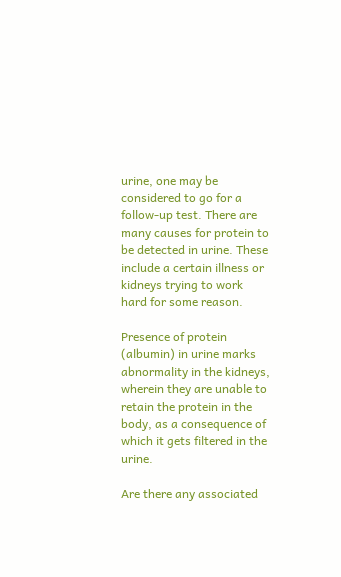urine, one may be considered to go for a follow-up test. There are many causes for protein to be detected in urine. These include a certain illness or kidneys trying to work hard for some reason.

Presence of protein (albumin) in urine marks abnormality in the kidneys, wherein they are unable to retain the protein in the body, as a consequence of which it gets filtered in the urine.

Are there any associated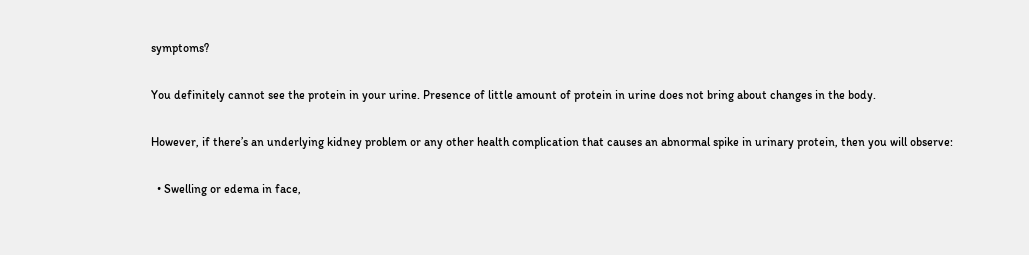symptoms?

You definitely cannot see the protein in your urine. Presence of little amount of protein in urine does not bring about changes in the body.

However, if there’s an underlying kidney problem or any other health complication that causes an abnormal spike in urinary protein, then you will observe:

  • Swelling or edema in face,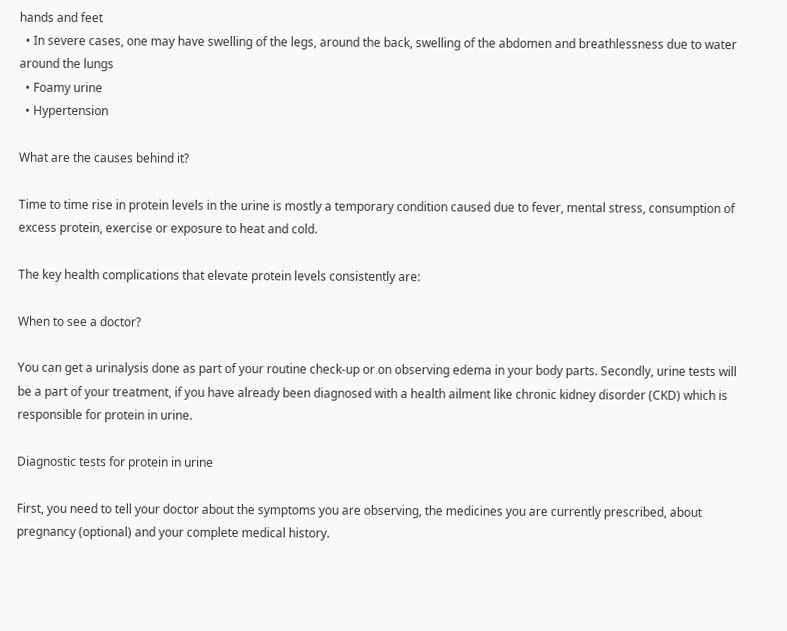hands and feet
  • In severe cases, one may have swelling of the legs, around the back, swelling of the abdomen and breathlessness due to water around the lungs
  • Foamy urine
  • Hypertension

What are the causes behind it?

Time to time rise in protein levels in the urine is mostly a temporary condition caused due to fever, mental stress, consumption of excess protein, exercise or exposure to heat and cold.

The key health complications that elevate protein levels consistently are:

When to see a doctor?

You can get a urinalysis done as part of your routine check-up or on observing edema in your body parts. Secondly, urine tests will be a part of your treatment, if you have already been diagnosed with a health ailment like chronic kidney disorder (CKD) which is responsible for protein in urine.

Diagnostic tests for protein in urine

First, you need to tell your doctor about the symptoms you are observing, the medicines you are currently prescribed, about pregnancy (optional) and your complete medical history.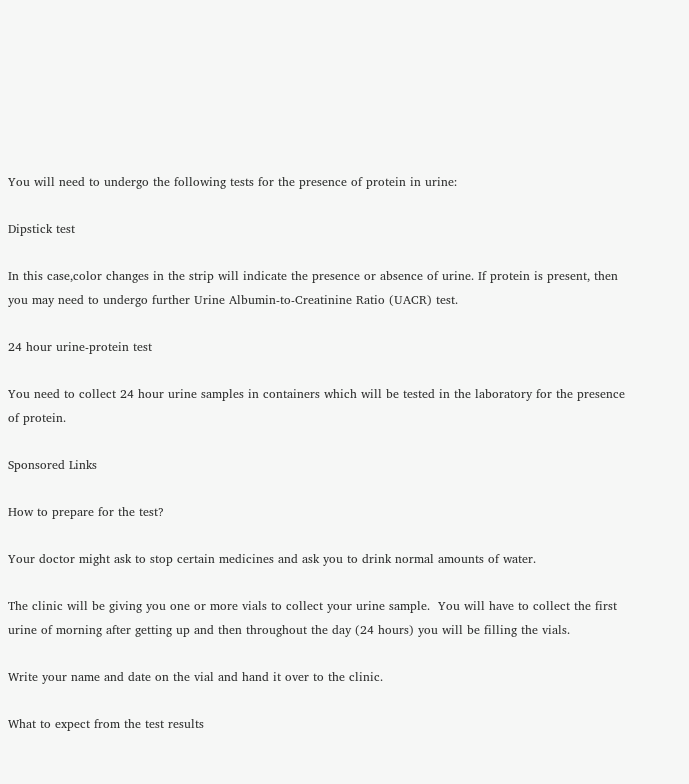You will need to undergo the following tests for the presence of protein in urine:

Dipstick test

In this case,color changes in the strip will indicate the presence or absence of urine. If protein is present, then you may need to undergo further Urine Albumin-to-Creatinine Ratio (UACR) test.

24 hour urine-protein test

You need to collect 24 hour urine samples in containers which will be tested in the laboratory for the presence of protein.

Sponsored Links

How to prepare for the test?

Your doctor might ask to stop certain medicines and ask you to drink normal amounts of water.

The clinic will be giving you one or more vials to collect your urine sample.  You will have to collect the first urine of morning after getting up and then throughout the day (24 hours) you will be filling the vials.

Write your name and date on the vial and hand it over to the clinic.

What to expect from the test results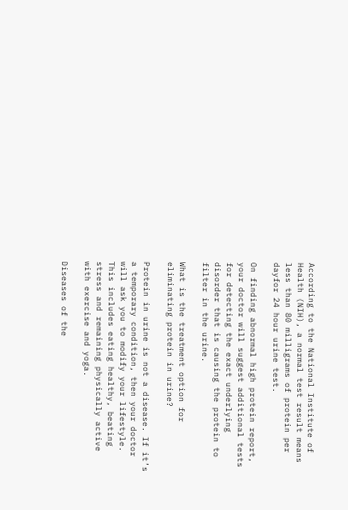According to the National Institute of Health (NIH), a normal test result means less than 80 milligrams of protein per dayfor 24 hour urine test.

On finding abnormal high protein report, your doctor will suggest additional tests for detecting the exact underlying disorder that is causing the protein to filter in the urine.

What is the treatment option for eliminating protein in urine?

Protein in urine is not a disease. If it’s a temporary condition, then your doctor will ask you to modify your lifestyle. This includes eating healthy, beating stress and remaining physically active with exercise and yoga.

Diseases of the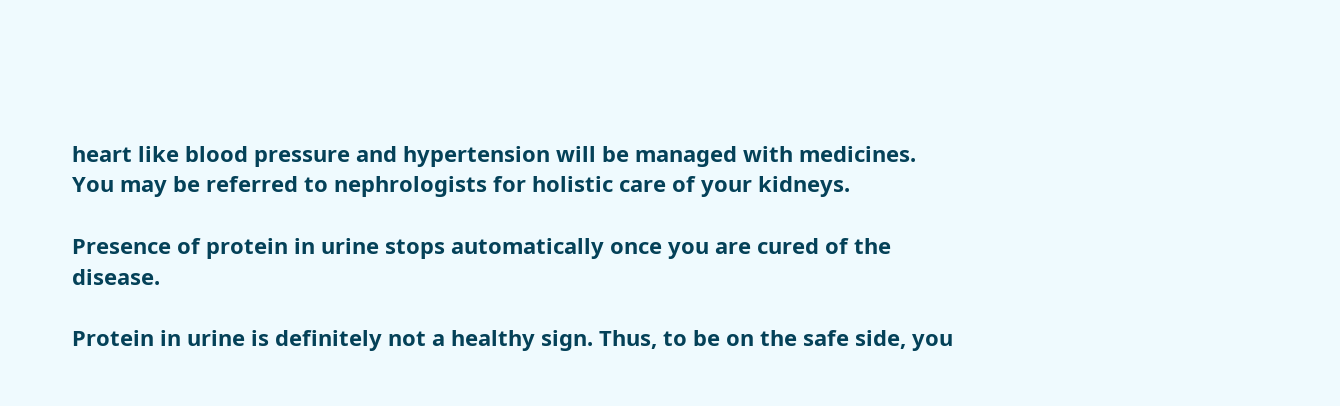heart like blood pressure and hypertension will be managed with medicines. You may be referred to nephrologists for holistic care of your kidneys.

Presence of protein in urine stops automatically once you are cured of the disease.

Protein in urine is definitely not a healthy sign. Thus, to be on the safe side, you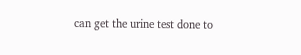can get the urine test done to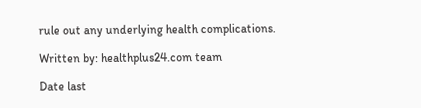rule out any underlying health complications.

Written by: healthplus24.com team

Date last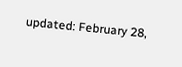updated: February 28,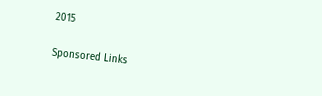2015

Sponsored Links